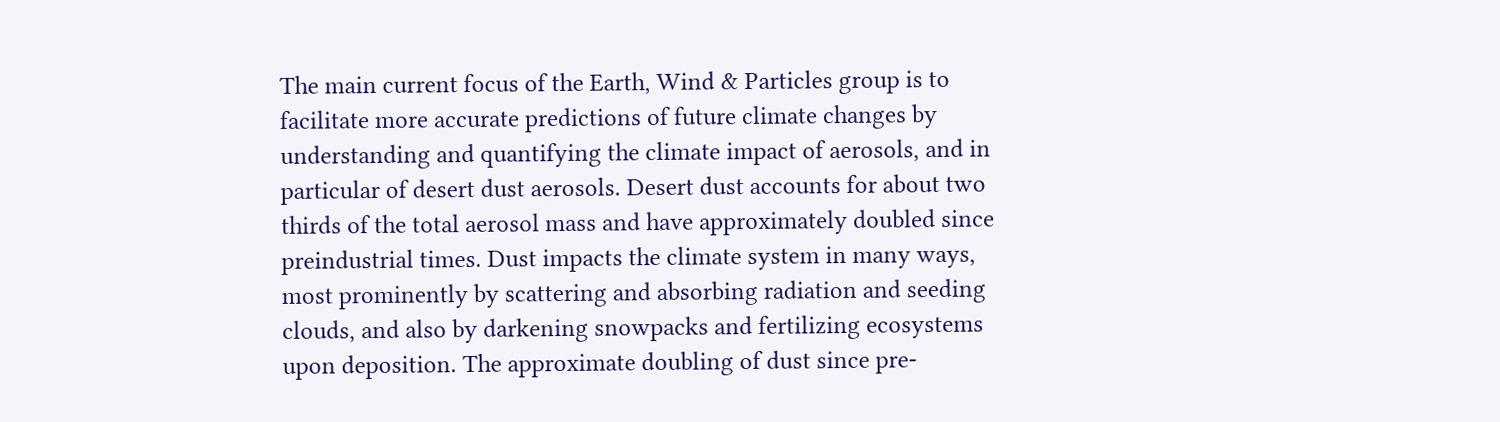The main current focus of the Earth, Wind & Particles group is to facilitate more accurate predictions of future climate changes by understanding and quantifying the climate impact of aerosols, and in particular of desert dust aerosols. Desert dust accounts for about two thirds of the total aerosol mass and have approximately doubled since preindustrial times. Dust impacts the climate system in many ways, most prominently by scattering and absorbing radiation and seeding clouds, and also by darkening snowpacks and fertilizing ecosystems upon deposition. The approximate doubling of dust since pre-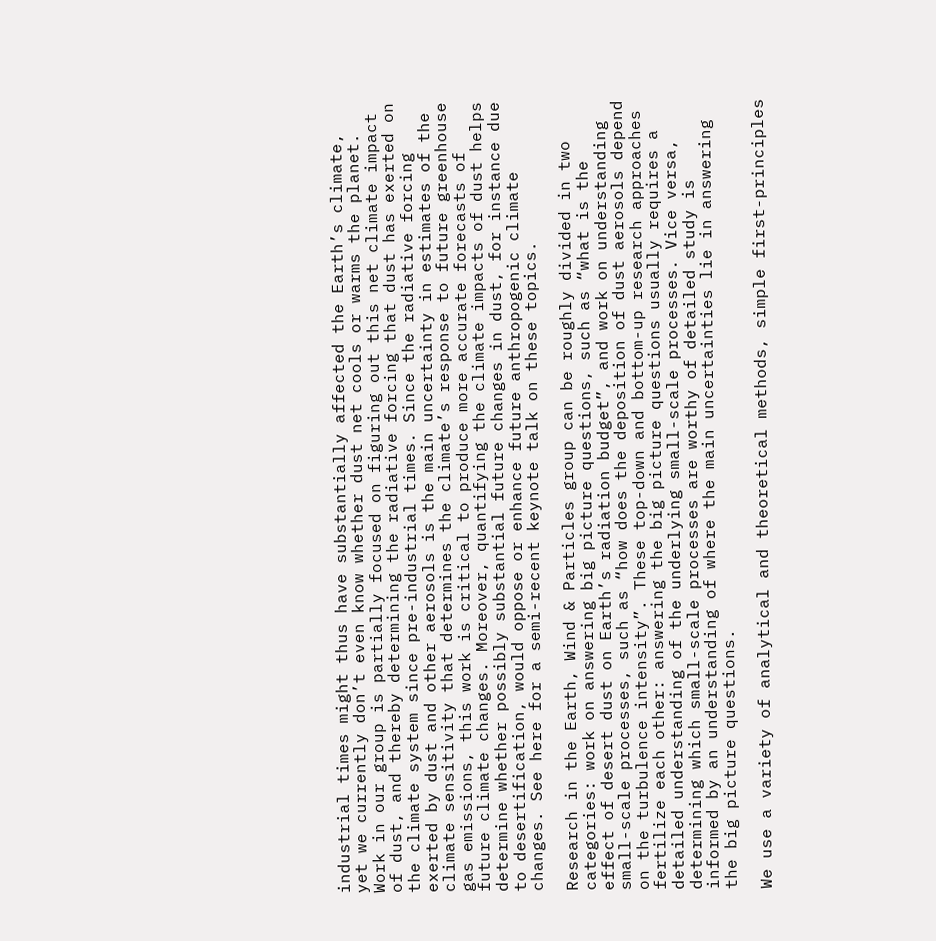industrial times might thus have substantially affected the Earth’s climate, yet we currently don’t even know whether dust net cools or warms the planet. Work in our group is partially focused on figuring out this net climate impact of dust, and thereby determining the radiative forcing that dust has exerted on the climate system since pre-industrial times. Since the radiative forcing exerted by dust and other aerosols is the main uncertainty in estimates of the climate sensitivity that determines the climate’s response to future greenhouse gas emissions, this work is critical to produce more accurate forecasts of future climate changes. Moreover, quantifying the climate impacts of dust helps determine whether possibly substantial future changes in dust, for instance due to desertification, would oppose or enhance future anthropogenic climate changes. See here for a semi-recent keynote talk on these topics.

Research in the Earth, Wind & Particles group can be roughly divided in two categories: work on answering big picture questions, such as “what is the effect of desert dust on Earth’s radiation budget”, and work on understanding small-scale processes, such as “how does the deposition of dust aerosols depend on the turbulence intensity”. These top-down and bottom-up research approaches fertilize each other: answering the big picture questions usually requires a detailed understanding of the underlying small-scale processes. Vice versa, determining which small-scale processes are worthy of detailed study is informed by an understanding of where the main uncertainties lie in answering the big picture questions.

We use a variety of analytical and theoretical methods, simple first-principles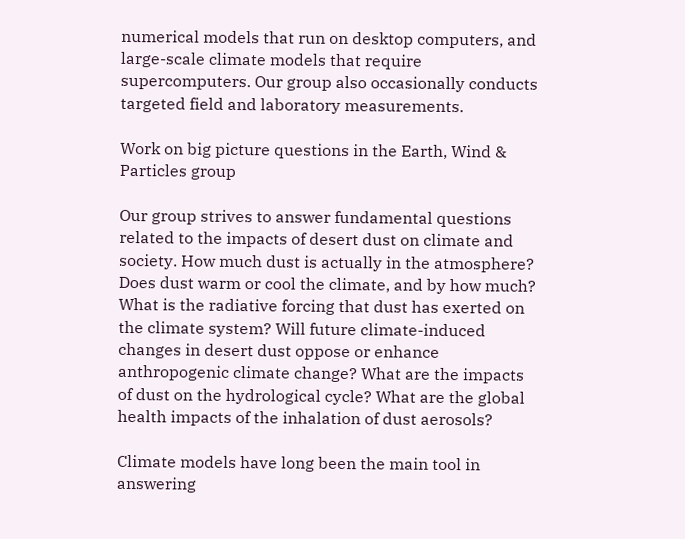numerical models that run on desktop computers, and large-scale climate models that require supercomputers. Our group also occasionally conducts targeted field and laboratory measurements.

Work on big picture questions in the Earth, Wind & Particles group

Our group strives to answer fundamental questions related to the impacts of desert dust on climate and society. How much dust is actually in the atmosphere? Does dust warm or cool the climate, and by how much? What is the radiative forcing that dust has exerted on the climate system? Will future climate-induced changes in desert dust oppose or enhance anthropogenic climate change? What are the impacts of dust on the hydrological cycle? What are the global health impacts of the inhalation of dust aerosols?

Climate models have long been the main tool in answering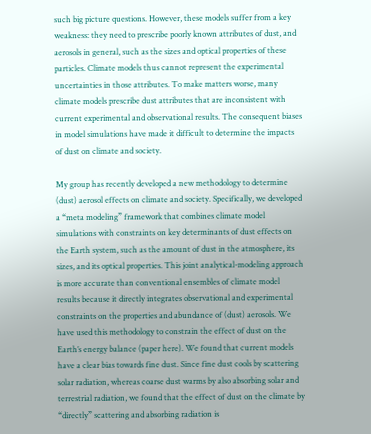such big picture questions. However, these models suffer from a key weakness: they need to prescribe poorly known attributes of dust, and aerosols in general, such as the sizes and optical properties of these particles. Climate models thus cannot represent the experimental uncertainties in those attributes. To make matters worse, many climate models prescribe dust attributes that are inconsistent with current experimental and observational results. The consequent biases in model simulations have made it difficult to determine the impacts of dust on climate and society.

My group has recently developed a new methodology to determine (dust) aerosol effects on climate and society. Specifically, we developed a “meta modeling” framework that combines climate model simulations with constraints on key determinants of dust effects on the Earth system, such as the amount of dust in the atmosphere, its sizes, and its optical properties. This joint analytical-modeling approach is more accurate than conventional ensembles of climate model results because it directly integrates observational and experimental constraints on the properties and abundance of (dust) aerosols. We have used this methodology to constrain the effect of dust on the Earth’s energy balance (paper here). We found that current models have a clear bias towards fine dust. Since fine dust cools by scattering solar radiation, whereas coarse dust warms by also absorbing solar and terrestrial radiation, we found that the effect of dust on the climate by “directly” scattering and absorbing radiation is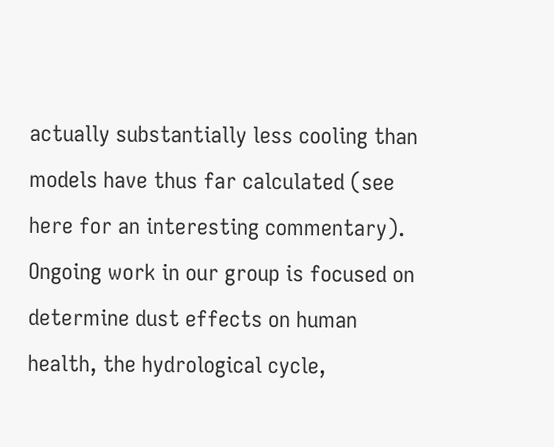actually substantially less cooling than models have thus far calculated (see here for an interesting commentary). Ongoing work in our group is focused on determine dust effects on human health, the hydrological cycle,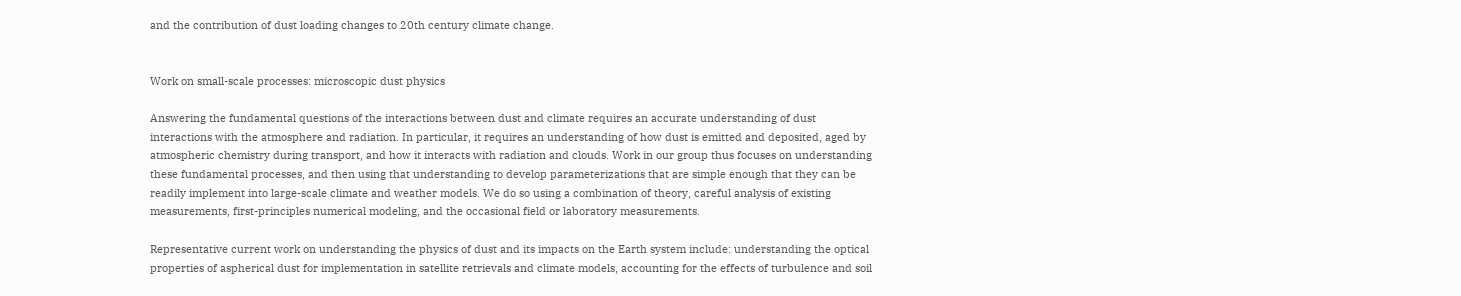and the contribution of dust loading changes to 20th century climate change.


Work on small-scale processes: microscopic dust physics

Answering the fundamental questions of the interactions between dust and climate requires an accurate understanding of dust interactions with the atmosphere and radiation. In particular, it requires an understanding of how dust is emitted and deposited, aged by atmospheric chemistry during transport, and how it interacts with radiation and clouds. Work in our group thus focuses on understanding these fundamental processes, and then using that understanding to develop parameterizations that are simple enough that they can be readily implement into large-scale climate and weather models. We do so using a combination of theory, careful analysis of existing measurements, first-principles numerical modeling, and the occasional field or laboratory measurements.

Representative current work on understanding the physics of dust and its impacts on the Earth system include: understanding the optical properties of aspherical dust for implementation in satellite retrievals and climate models, accounting for the effects of turbulence and soil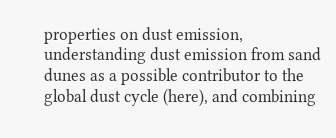properties on dust emission, understanding dust emission from sand dunes as a possible contributor to the global dust cycle (here), and combining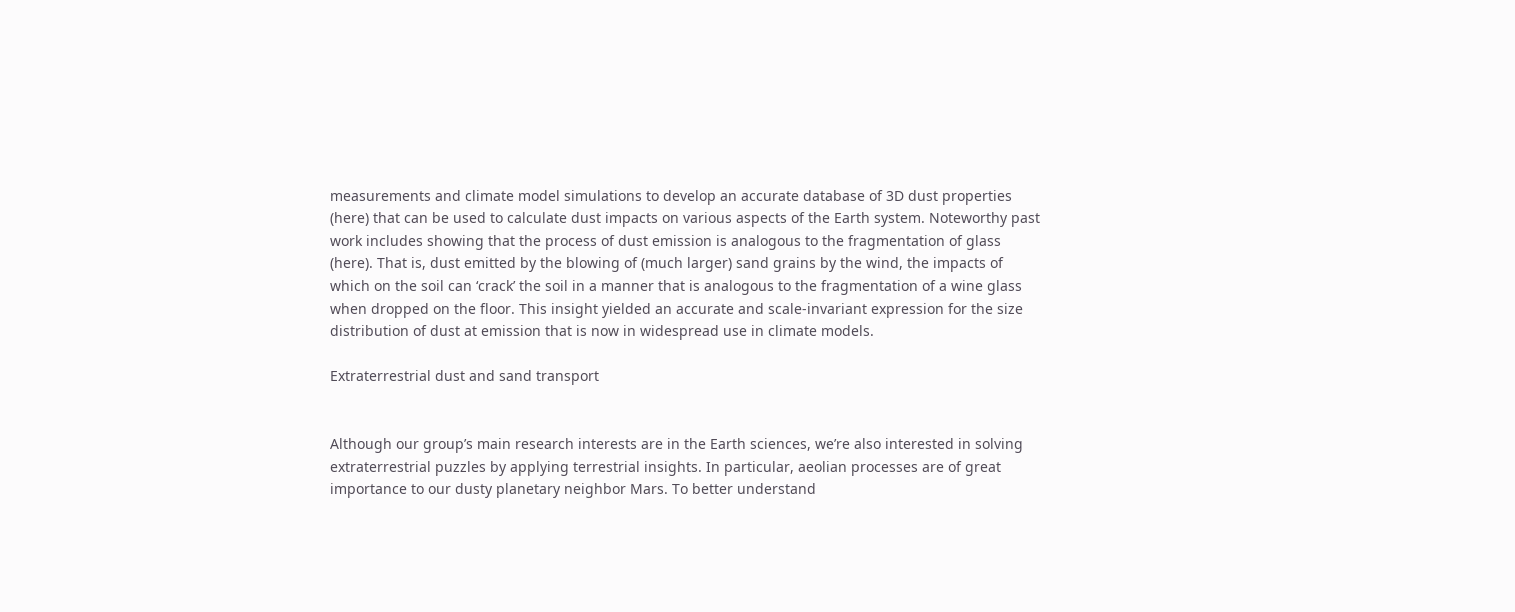measurements and climate model simulations to develop an accurate database of 3D dust properties (here) that can be used to calculate dust impacts on various aspects of the Earth system. Noteworthy past work includes showing that the process of dust emission is analogous to the fragmentation of glass (here). That is, dust emitted by the blowing of (much larger) sand grains by the wind, the impacts of which on the soil can ‘crack’ the soil in a manner that is analogous to the fragmentation of a wine glass when dropped on the floor. This insight yielded an accurate and scale-invariant expression for the size distribution of dust at emission that is now in widespread use in climate models.

Extraterrestrial dust and sand transport


Although our group’s main research interests are in the Earth sciences, we’re also interested in solving extraterrestrial puzzles by applying terrestrial insights. In particular, aeolian processes are of great importance to our dusty planetary neighbor Mars. To better understand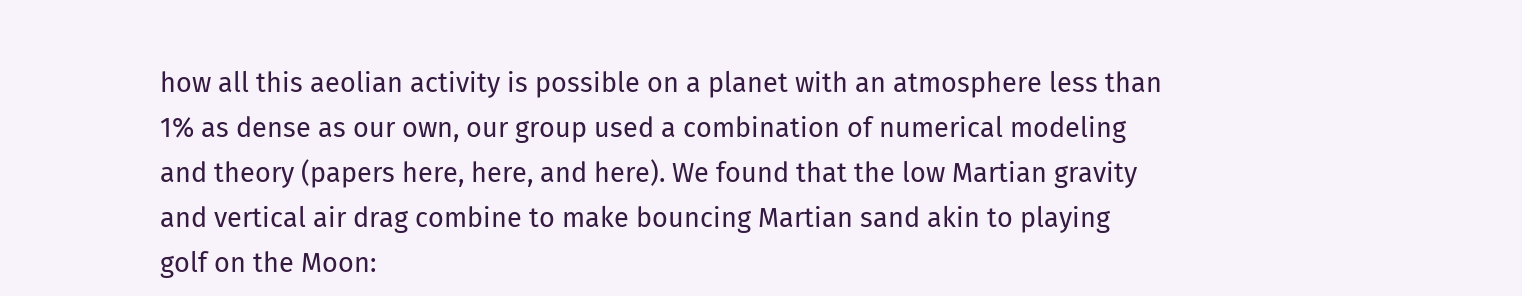how all this aeolian activity is possible on a planet with an atmosphere less than 1% as dense as our own, our group used a combination of numerical modeling and theory (papers here, here, and here). We found that the low Martian gravity and vertical air drag combine to make bouncing Martian sand akin to playing golf on the Moon: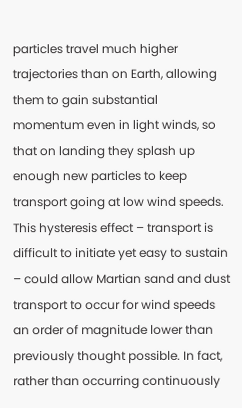particles travel much higher trajectories than on Earth, allowing them to gain substantial momentum even in light winds, so that on landing they splash up enough new particles to keep transport going at low wind speeds. This hysteresis effect – transport is difficult to initiate yet easy to sustain – could allow Martian sand and dust transport to occur for wind speeds an order of magnitude lower than previously thought possible. In fact, rather than occurring continuously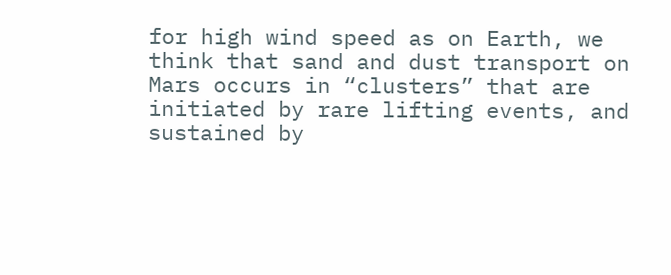for high wind speed as on Earth, we think that sand and dust transport on Mars occurs in “clusters” that are initiated by rare lifting events, and sustained by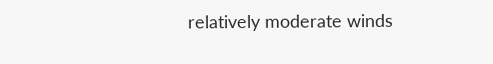relatively moderate winds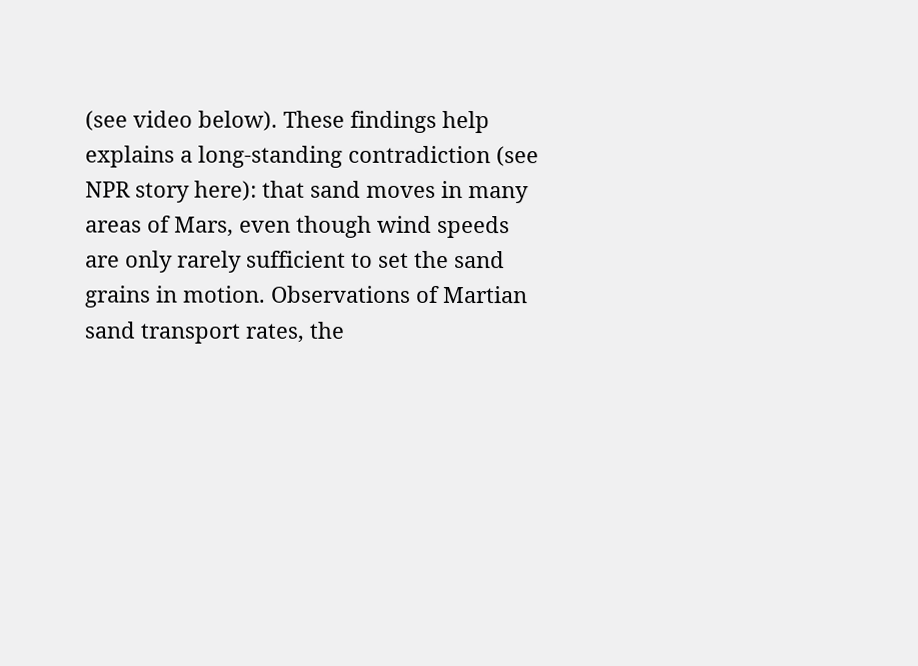(see video below). These findings help explains a long-standing contradiction (see NPR story here): that sand moves in many areas of Mars, even though wind speeds are only rarely sufficient to set the sand grains in motion. Observations of Martian sand transport rates, the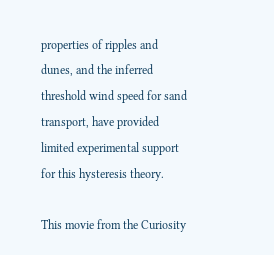properties of ripples and dunes, and the inferred threshold wind speed for sand transport, have provided limited experimental support for this hysteresis theory.

This movie from the Curiosity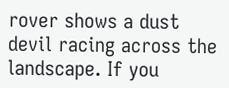rover shows a dust devil racing across the landscape. If you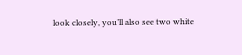look closely, you’ll also see two white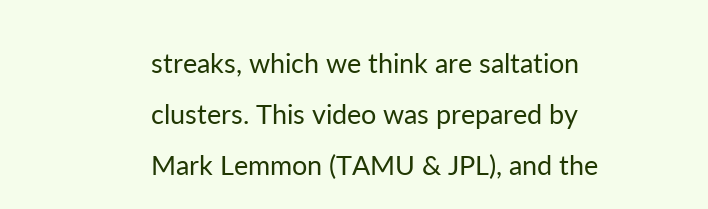streaks, which we think are saltation clusters. This video was prepared by Mark Lemmon (TAMU & JPL), and the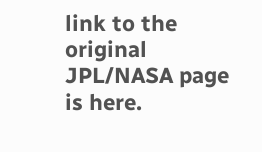link to the original JPL/NASA page is here.